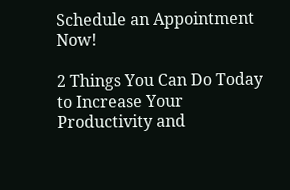Schedule an Appointment Now!

2 Things You Can Do Today to Increase Your Productivity and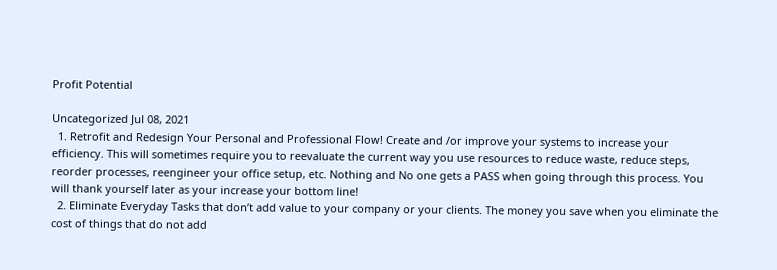Profit Potential

Uncategorized Jul 08, 2021
  1. Retrofit and Redesign Your Personal and Professional Flow! Create and /or improve your systems to increase your efficiency. This will sometimes require you to reevaluate the current way you use resources to reduce waste, reduce steps, reorder processes, reengineer your office setup, etc. Nothing and No one gets a PASS when going through this process. You will thank yourself later as your increase your bottom line!
  2. Eliminate Everyday Tasks that don’t add value to your company or your clients. The money you save when you eliminate the cost of things that do not add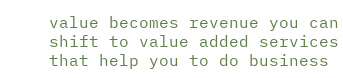value becomes revenue you can shift to value added services that help you to do business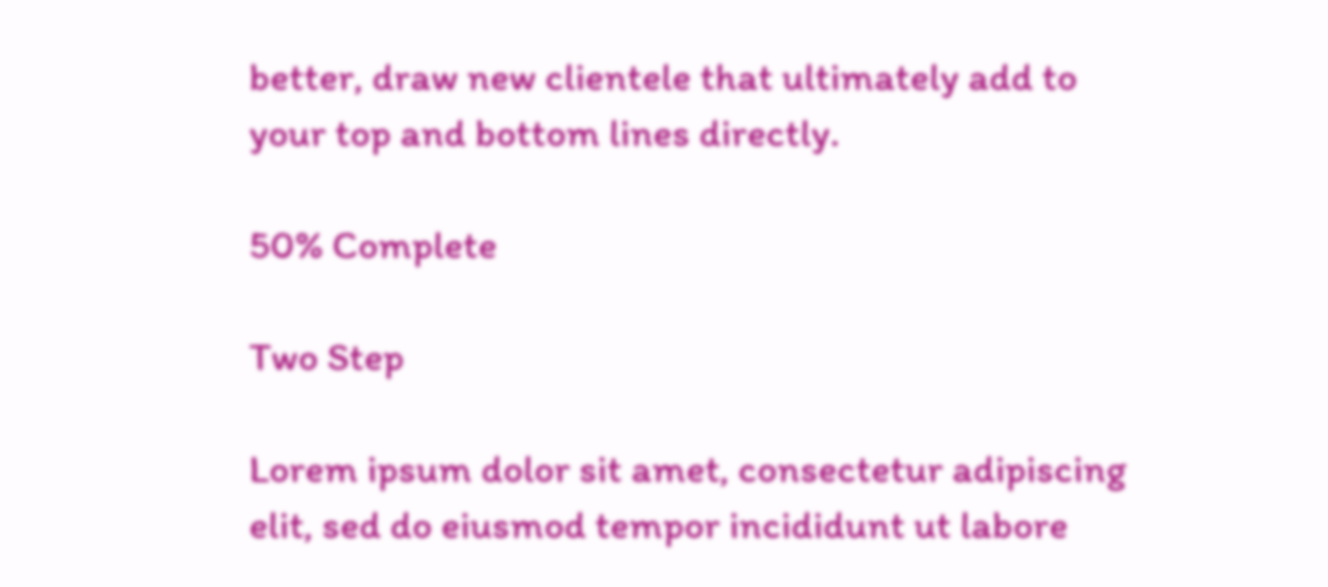better, draw new clientele that ultimately add to your top and bottom lines directly.

50% Complete

Two Step

Lorem ipsum dolor sit amet, consectetur adipiscing elit, sed do eiusmod tempor incididunt ut labore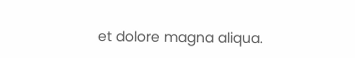et dolore magna aliqua.